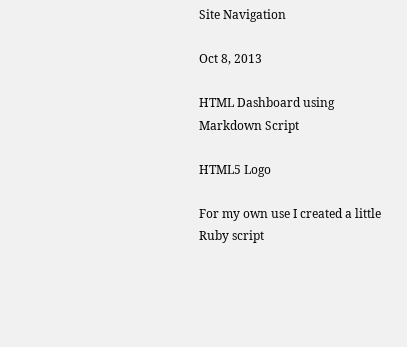Site Navigation

Oct 8, 2013

HTML Dashboard using Markdown Script

HTML5 Logo

For my own use I created a little Ruby script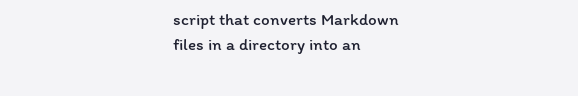script that converts Markdown files in a directory into an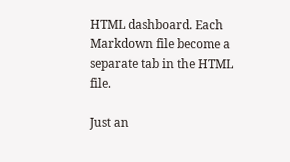HTML dashboard. Each Markdown file become a separate tab in the HTML file.

Just an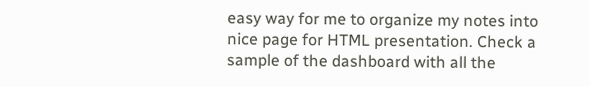easy way for me to organize my notes into nice page for HTML presentation. Check a sample of the dashboard with all the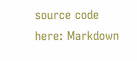source code here: Markdown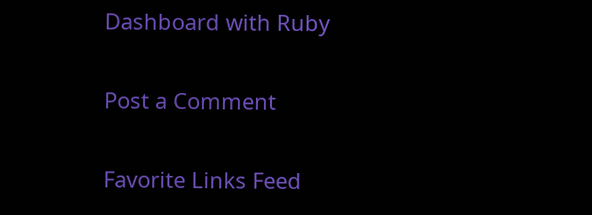Dashboard with Ruby

Post a Comment

Favorite Links Feed